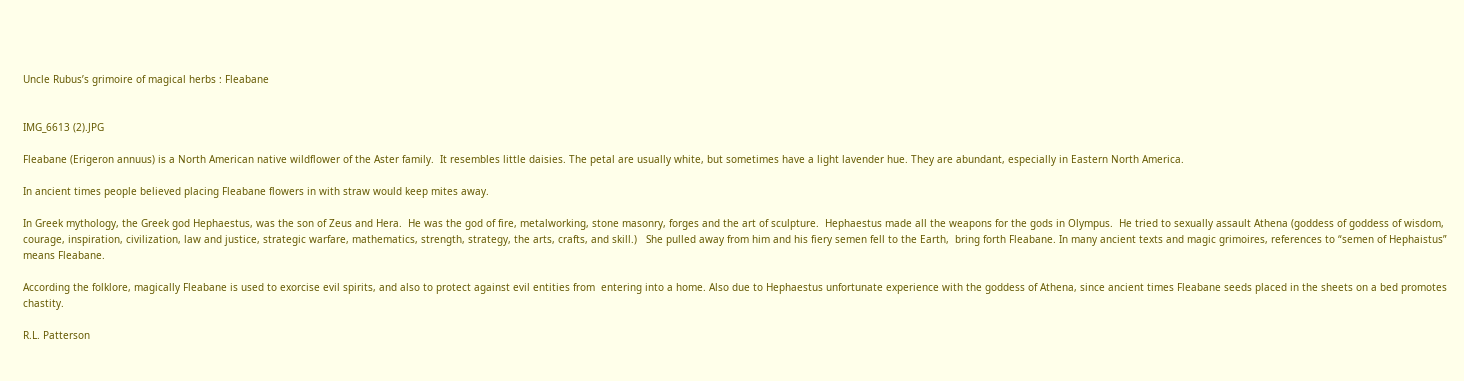Uncle Rubus’s grimoire of magical herbs : Fleabane


IMG_6613 (2).JPG

Fleabane (Erigeron annuus) is a North American native wildflower of the Aster family.  It resembles little daisies. The petal are usually white, but sometimes have a light lavender hue. They are abundant, especially in Eastern North America.

In ancient times people believed placing Fleabane flowers in with straw would keep mites away.

In Greek mythology, the Greek god Hephaestus, was the son of Zeus and Hera.  He was the god of fire, metalworking, stone masonry, forges and the art of sculpture.  Hephaestus made all the weapons for the gods in Olympus.  He tried to sexually assault Athena (goddess of goddess of wisdom, courage, inspiration, civilization, law and justice, strategic warfare, mathematics, strength, strategy, the arts, crafts, and skill.)   She pulled away from him and his fiery semen fell to the Earth,  bring forth Fleabane. In many ancient texts and magic grimoires, references to “semen of Hephaistus” means Fleabane.

According the folklore, magically Fleabane is used to exorcise evil spirits, and also to protect against evil entities from  entering into a home. Also due to Hephaestus unfortunate experience with the goddess of Athena, since ancient times Fleabane seeds placed in the sheets on a bed promotes chastity.

R.L. Patterson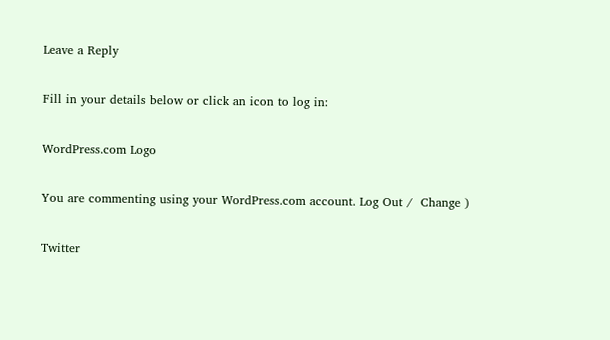Leave a Reply

Fill in your details below or click an icon to log in:

WordPress.com Logo

You are commenting using your WordPress.com account. Log Out /  Change )

Twitter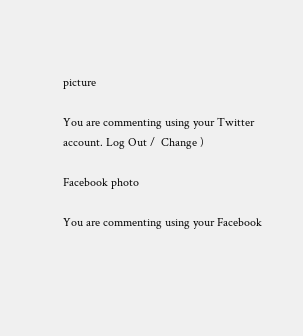picture

You are commenting using your Twitter account. Log Out /  Change )

Facebook photo

You are commenting using your Facebook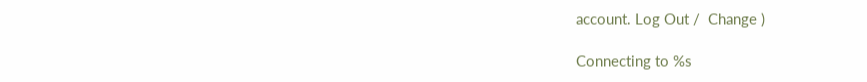account. Log Out /  Change )

Connecting to %s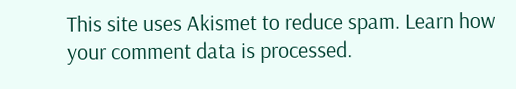This site uses Akismet to reduce spam. Learn how your comment data is processed.